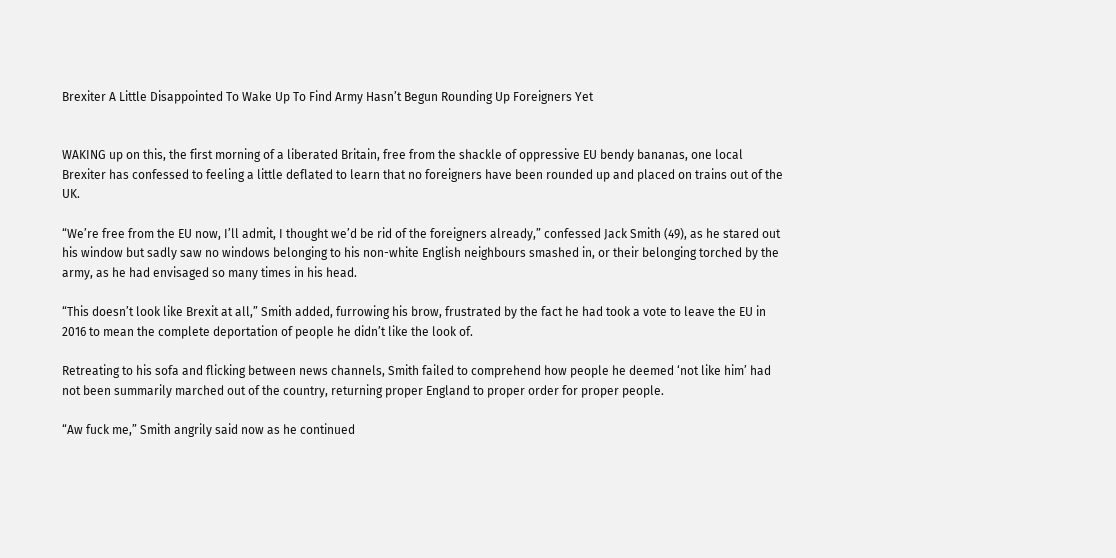Brexiter A Little Disappointed To Wake Up To Find Army Hasn’t Begun Rounding Up Foreigners Yet


WAKING up on this, the first morning of a liberated Britain, free from the shackle of oppressive EU bendy bananas, one local Brexiter has confessed to feeling a little deflated to learn that no foreigners have been rounded up and placed on trains out of the UK.

“We’re free from the EU now, I’ll admit, I thought we’d be rid of the foreigners already,” confessed Jack Smith (49), as he stared out his window but sadly saw no windows belonging to his non-white English neighbours smashed in, or their belonging torched by the army, as he had envisaged so many times in his head.

“This doesn’t look like Brexit at all,” Smith added, furrowing his brow, frustrated by the fact he had took a vote to leave the EU in 2016 to mean the complete deportation of people he didn’t like the look of.

Retreating to his sofa and flicking between news channels, Smith failed to comprehend how people he deemed ‘not like him’ had not been summarily marched out of the country, returning proper England to proper order for proper people.

“Aw fuck me,” Smith angrily said now as he continued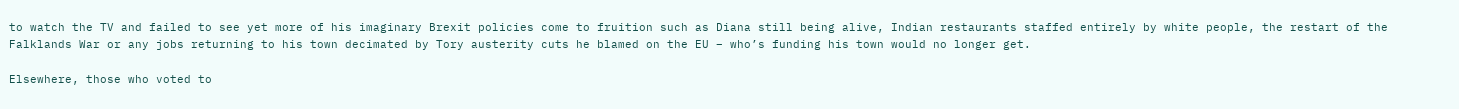to watch the TV and failed to see yet more of his imaginary Brexit policies come to fruition such as Diana still being alive, Indian restaurants staffed entirely by white people, the restart of the Falklands War or any jobs returning to his town decimated by Tory austerity cuts he blamed on the EU – who’s funding his town would no longer get.

Elsewhere, those who voted to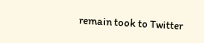remain took to Twitter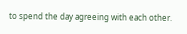to spend the day agreeing with each other.